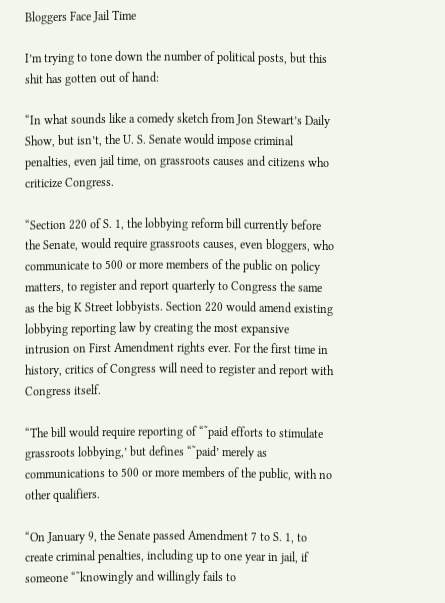Bloggers Face Jail Time

I’m trying to tone down the number of political posts, but this shit has gotten out of hand:

“In what sounds like a comedy sketch from Jon Stewart’s Daily Show, but isn’t, the U. S. Senate would impose criminal penalties, even jail time, on grassroots causes and citizens who criticize Congress.

“Section 220 of S. 1, the lobbying reform bill currently before the Senate, would require grassroots causes, even bloggers, who communicate to 500 or more members of the public on policy matters, to register and report quarterly to Congress the same as the big K Street lobbyists. Section 220 would amend existing lobbying reporting law by creating the most expansive intrusion on First Amendment rights ever. For the first time in history, critics of Congress will need to register and report with Congress itself.

“The bill would require reporting of “˜paid efforts to stimulate grassroots lobbying,’ but defines “˜paid’ merely as communications to 500 or more members of the public, with no other qualifiers.

“On January 9, the Senate passed Amendment 7 to S. 1, to create criminal penalties, including up to one year in jail, if someone “˜knowingly and willingly fails to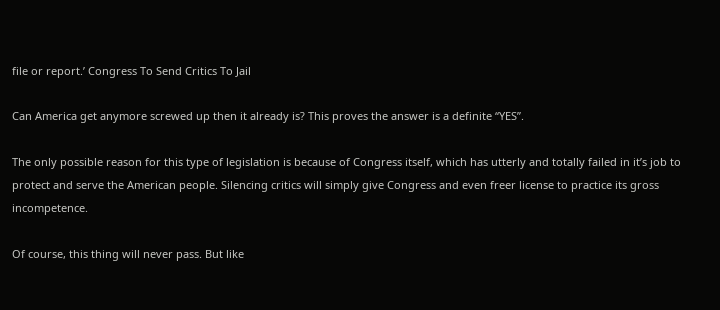file or report.’ Congress To Send Critics To Jail

Can America get anymore screwed up then it already is? This proves the answer is a definite “YES”.

The only possible reason for this type of legislation is because of Congress itself, which has utterly and totally failed in it’s job to protect and serve the American people. Silencing critics will simply give Congress and even freer license to practice its gross incompetence.

Of course, this thing will never pass. But like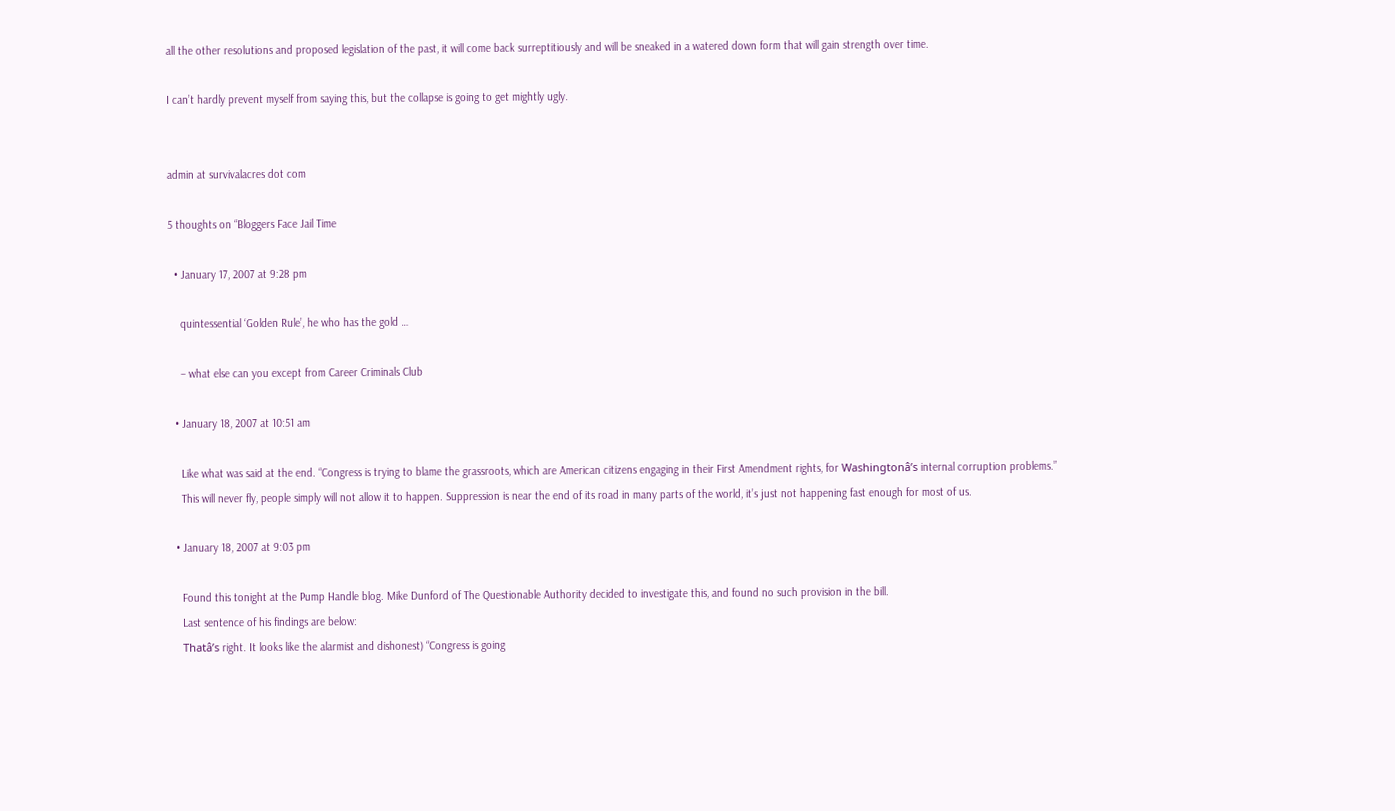all the other resolutions and proposed legislation of the past, it will come back surreptitiously and will be sneaked in a watered down form that will gain strength over time.

I can’t hardly prevent myself from saying this, but the collapse is going to get mightly ugly.


admin at survivalacres dot com

5 thoughts on “Bloggers Face Jail Time

  • January 17, 2007 at 9:28 pm

    quintessential ‘Golden Rule’, he who has the gold …

    – what else can you except from Career Criminals Club

  • January 18, 2007 at 10:51 am

    Like what was said at the end. “Congress is trying to blame the grassroots, which are American citizens engaging in their First Amendment rights, for Washingtonâ’s internal corruption problems.”
    This will never fly, people simply will not allow it to happen. Suppression is near the end of its road in many parts of the world, it’s just not happening fast enough for most of us.

  • January 18, 2007 at 9:03 pm

    Found this tonight at the Pump Handle blog. Mike Dunford of The Questionable Authority decided to investigate this, and found no such provision in the bill.
    Last sentence of his findings are below:
    Thatâ’s right. It looks like the alarmist and dishonest) “Congress is going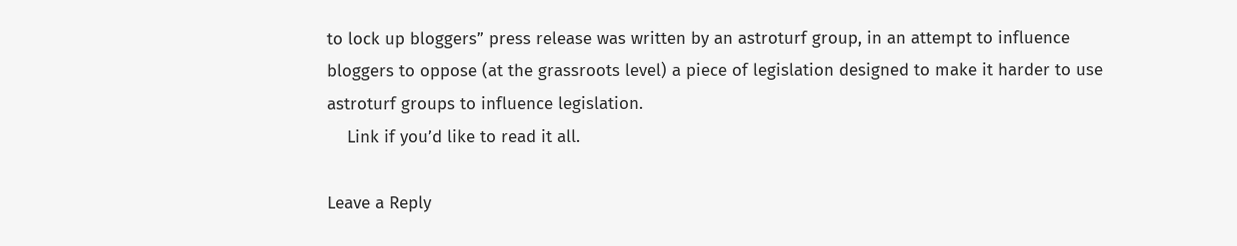to lock up bloggers” press release was written by an astroturf group, in an attempt to influence bloggers to oppose (at the grassroots level) a piece of legislation designed to make it harder to use astroturf groups to influence legislation.
    Link if you’d like to read it all.

Leave a Reply